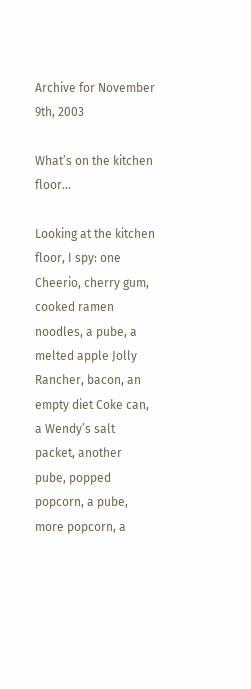Archive for November 9th, 2003

What’s on the kitchen floor…

Looking at the kitchen floor, I spy: one Cheerio, cherry gum, cooked ramen noodles, a pube, a melted apple Jolly Rancher, bacon, an empty diet Coke can, a Wendy’s salt packet, another pube, popped popcorn, a pube, more popcorn, a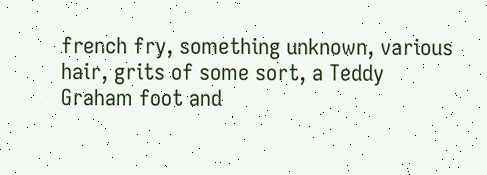french fry, something unknown, various hair, grits of some sort, a Teddy Graham foot and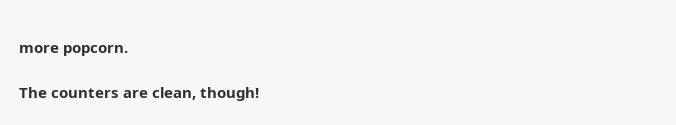more popcorn.

The counters are clean, though!